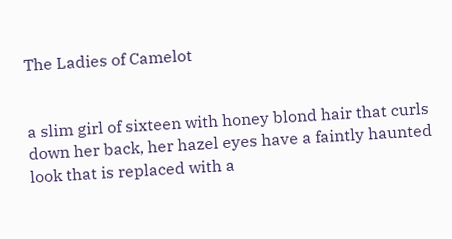The Ladies of Camelot


a slim girl of sixteen with honey blond hair that curls down her back, her hazel eyes have a faintly haunted look that is replaced with a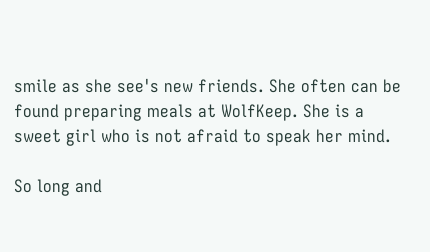smile as she see's new friends. She often can be found preparing meals at WolfKeep. She is a sweet girl who is not afraid to speak her mind.

So long and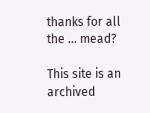thanks for all the ... mead?

This site is an archived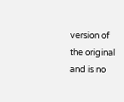version of the original and is no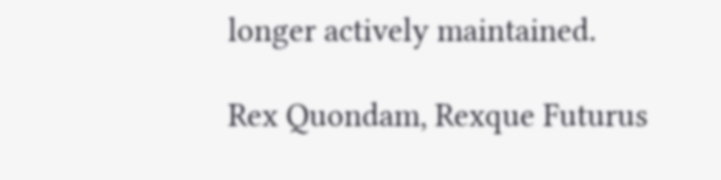longer actively maintained.

Rex Quondam, Rexque Futurus